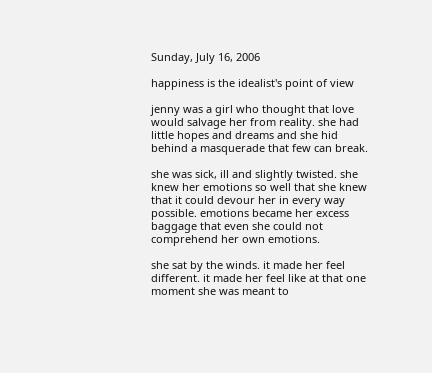Sunday, July 16, 2006

happiness is the idealist's point of view

jenny was a girl who thought that love would salvage her from reality. she had little hopes and dreams and she hid behind a masquerade that few can break.

she was sick, ill and slightly twisted. she knew her emotions so well that she knew that it could devour her in every way possible. emotions became her excess baggage that even she could not comprehend her own emotions.

she sat by the winds. it made her feel different. it made her feel like at that one moment she was meant to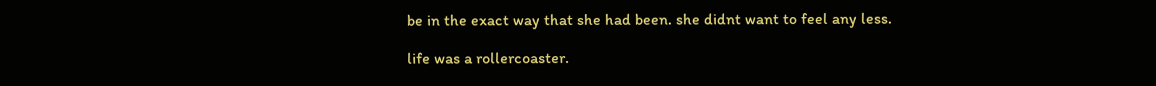be in the exact way that she had been. she didnt want to feel any less.

life was a rollercoaster.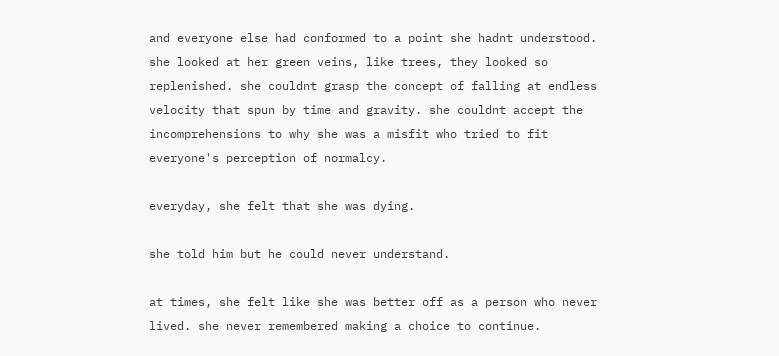and everyone else had conformed to a point she hadnt understood. she looked at her green veins, like trees, they looked so replenished. she couldnt grasp the concept of falling at endless velocity that spun by time and gravity. she couldnt accept the incomprehensions to why she was a misfit who tried to fit everyone's perception of normalcy.

everyday, she felt that she was dying.

she told him but he could never understand.

at times, she felt like she was better off as a person who never lived. she never remembered making a choice to continue.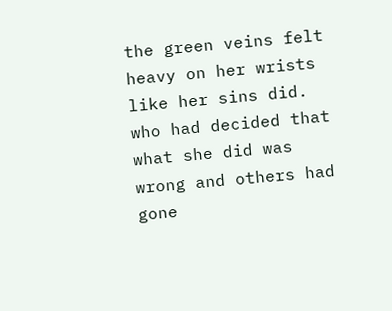the green veins felt heavy on her wrists like her sins did. who had decided that what she did was wrong and others had gone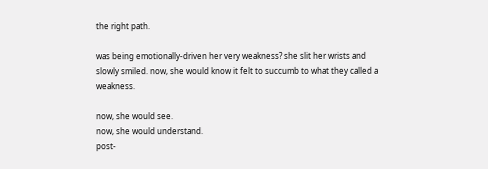the right path.

was being emotionally-driven her very weakness? she slit her wrists and slowly smiled. now, she would know it felt to succumb to what they called a weakness.

now, she would see.
now, she would understand.
post-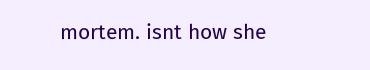mortem. isnt how she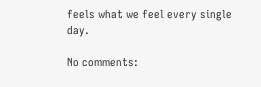feels what we feel every single day.

No comments: